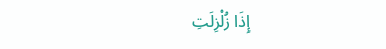إِذَا زُلْزِلَتِ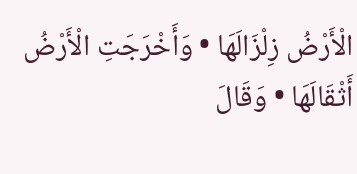الْأَرْضُ زِلْزَالَهَا • وَأَخْرَجَتِ الْأَرْضُ أَثْقَالَهَا • وَقَالَ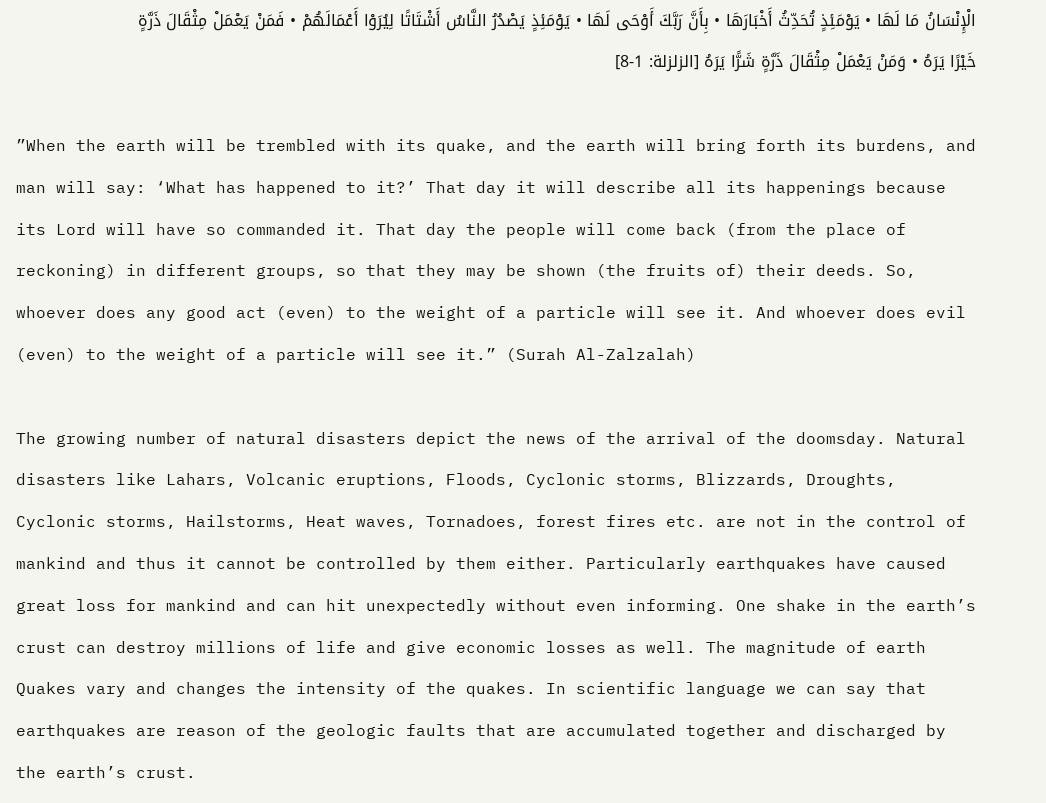الْإِنْسَانُ مَا لَهَا • يَوْمَئِذٍ تُحَدِّثُ أَخْبَارَهَا • بِأَنَّ رَبَّكَ أَوْحَى لَهَا • يَوْمَئِذٍ يَصْدُرُ النَّاسُ أَشْتَاتًا لِيُرَوْا أَعْمَالَهُمْ • فَمَنْ يَعْمَلْ مِثْقَالَ ذَرَّةٍ خَيْرًا يَرَهُ • وَمَنْ يَعْمَلْ مِثْقَالَ ذَرَّةٍ شَرًّا يَرَهُ [الزلزلة: 1-8]

”When the earth will be trembled with its quake, and the earth will bring forth its burdens, and man will say: ‘What has happened to it?’ That day it will describe all its happenings because its Lord will have so commanded it. That day the people will come back (from the place of reckoning) in different groups, so that they may be shown (the fruits of) their deeds. So, whoever does any good act (even) to the weight of a particle will see it. And whoever does evil (even) to the weight of a particle will see it.” (Surah Al-Zalzalah)

The growing number of natural disasters depict the news of the arrival of the doomsday. Natural disasters like Lahars, Volcanic eruptions, Floods, Cyclonic storms, Blizzards, Droughts, Cyclonic storms, Hailstorms, Heat waves, Tornadoes, forest fires etc. are not in the control of mankind and thus it cannot be controlled by them either. Particularly earthquakes have caused great loss for mankind and can hit unexpectedly without even informing. One shake in the earth’s crust can destroy millions of life and give economic losses as well. The magnitude of earth Quakes vary and changes the intensity of the quakes. In scientific language we can say that earthquakes are reason of the geologic faults that are accumulated together and discharged by the earth’s crust.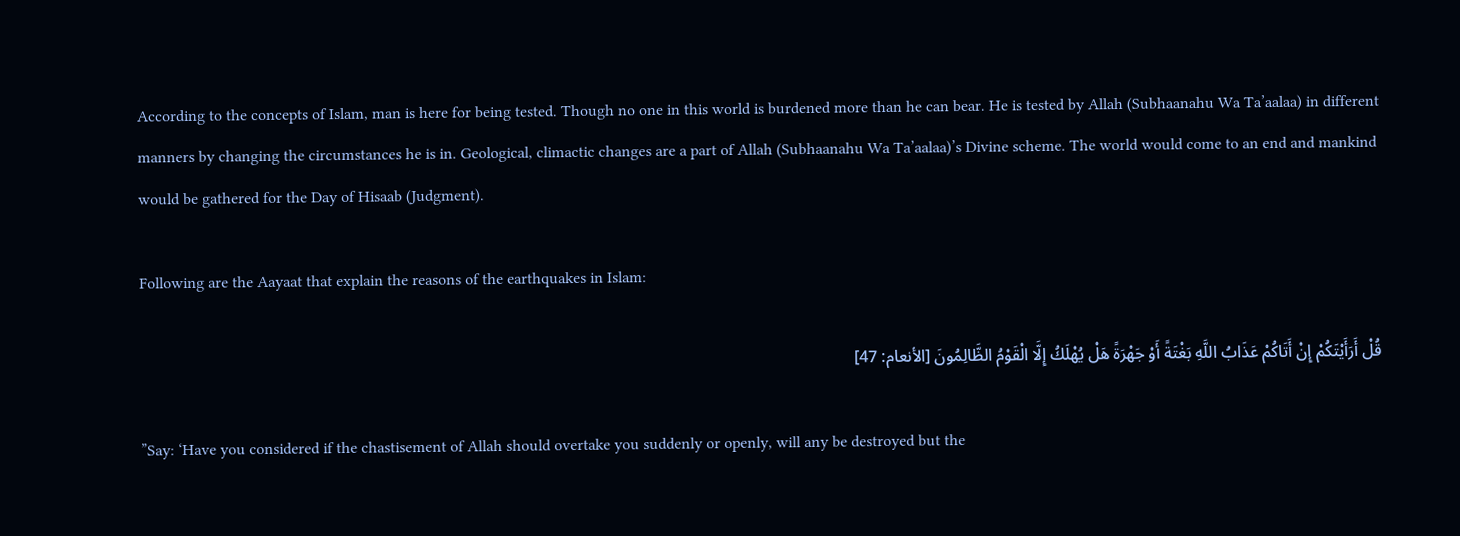According to the concepts of Islam, man is here for being tested. Though no one in this world is burdened more than he can bear. He is tested by Allah (Subhaanahu Wa Ta’aalaa) in different manners by changing the circumstances he is in. Geological, climactic changes are a part of Allah (Subhaanahu Wa Ta’aalaa)’s Divine scheme. The world would come to an end and mankind would be gathered for the Day of Hisaab (Judgment).

Following are the Aayaat that explain the reasons of the earthquakes in Islam:

قُلْ أَرَأَيْتَكُمْ إِنْ أَتَاكُمْ عَذَابُ اللَّهِ بَغْتَةً أَوْ جَهْرَةً هَلْ يُهْلَكُ إِلَّا الْقَوْمُ الظَّالِمُونَ [الأنعام: 47]

”Say: ‘Have you considered if the chastisement of Allah should overtake you suddenly or openly, will any be destroyed but the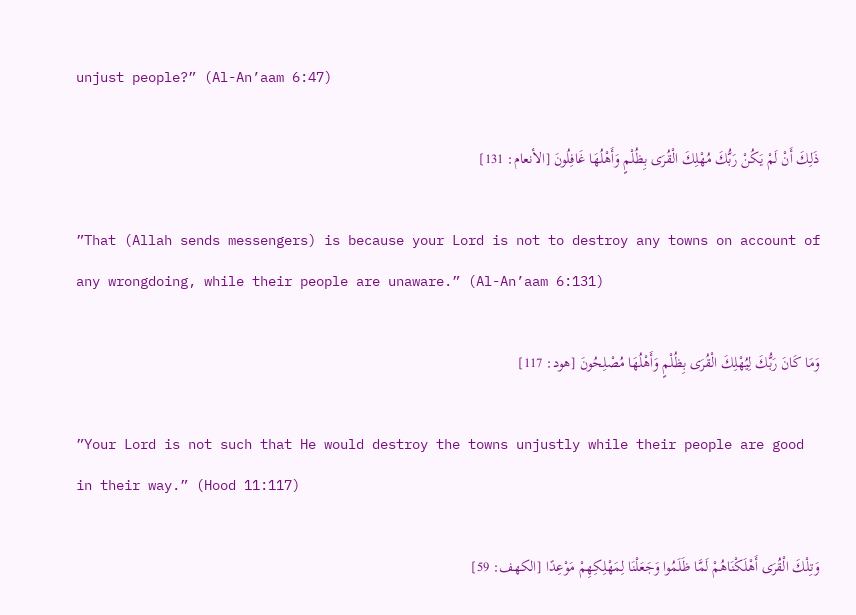unjust people?” (Al-An’aam 6:47)

ذَلِكَ أَنْ لَمْ يَكُنْ رَبُّكَ مُهْلِكَ الْقُرَى بِظُلْمٍ وَأَهْلُهَا غَافِلُونَ [الأنعام: 131]

”That (Allah sends messengers) is because your Lord is not to destroy any towns on account of any wrongdoing, while their people are unaware.” (Al-An’aam 6:131)

وَمَا كَانَ رَبُّكَ لِيُهْلِكَ الْقُرَى بِظُلْمٍ وَأَهْلُهَا مُصْلِحُونَ [هود: 117]

”Your Lord is not such that He would destroy the towns unjustly while their people are good in their way.” (Hood 11:117)

وَتِلْكَ الْقُرَى أَهْلَكْنَاهُمْ لَمَّا ظَلَمُوا وَجَعَلْنَا لِمَهْلِكِهِمْ مَوْعِدًا [الكهف: 59]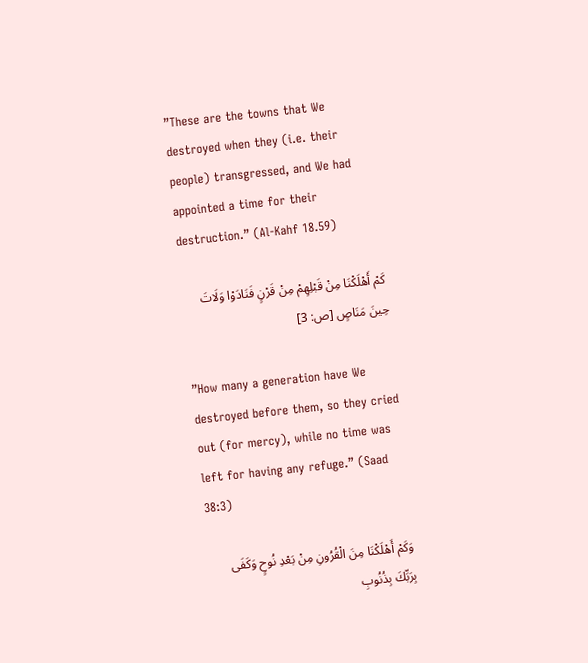”These are the towns that We destroyed when they (i.e. their people) transgressed, and We had appointed a time for their destruction.” (Al-Kahf 18.59)

كَمْ أَهْلَكْنَا مِنْ قَبْلِهِمْ مِنْ قَرْنٍ فَنَادَوْا وَلَاتَ حِينَ مَنَاصٍ [ص: 3]

”How many a generation have We destroyed before them, so they cried out (for mercy), while no time was left for having any refuge.” (Saad 38:3)

وَكَمْ أَهْلَكْنَا مِنَ الْقُرُونِ مِنْ بَعْدِ نُوحٍ وَكَفَى بِرَبِّكَ بِذُنُوبِ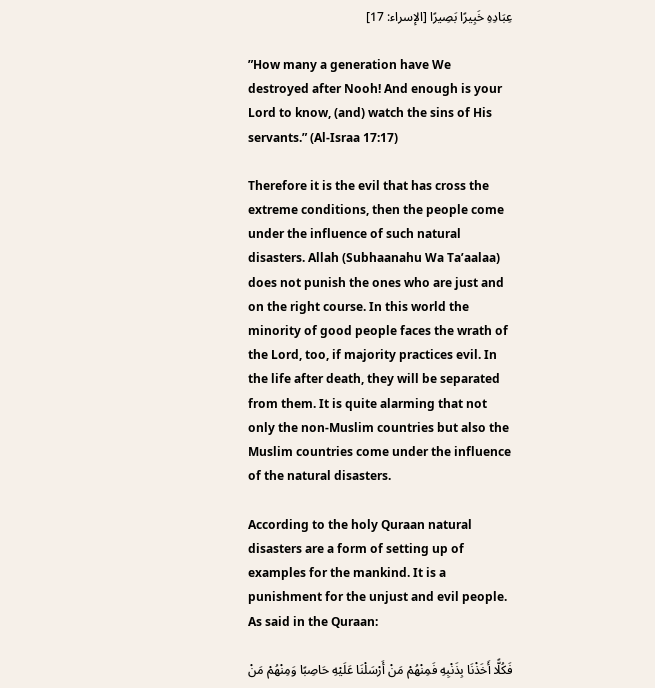عِبَادِهِ خَبِيرًا بَصِيرًا [الإسراء: 17]

”How many a generation have We destroyed after Nooh! And enough is your Lord to know, (and) watch the sins of His servants.” (Al-Israa 17:17)

Therefore it is the evil that has cross the extreme conditions, then the people come under the influence of such natural disasters. Allah (Subhaanahu Wa Ta’aalaa) does not punish the ones who are just and on the right course. In this world the minority of good people faces the wrath of the Lord, too, if majority practices evil. In the life after death, they will be separated from them. It is quite alarming that not only the non-Muslim countries but also the Muslim countries come under the influence of the natural disasters.

According to the holy Quraan natural disasters are a form of setting up of examples for the mankind. It is a punishment for the unjust and evil people. As said in the Quraan:

فَكُلًّا أَخَذْنَا بِذَنْبِهِ فَمِنْهُمْ مَنْ أَرْسَلْنَا عَلَيْهِ حَاصِبًا وَمِنْهُمْ مَنْ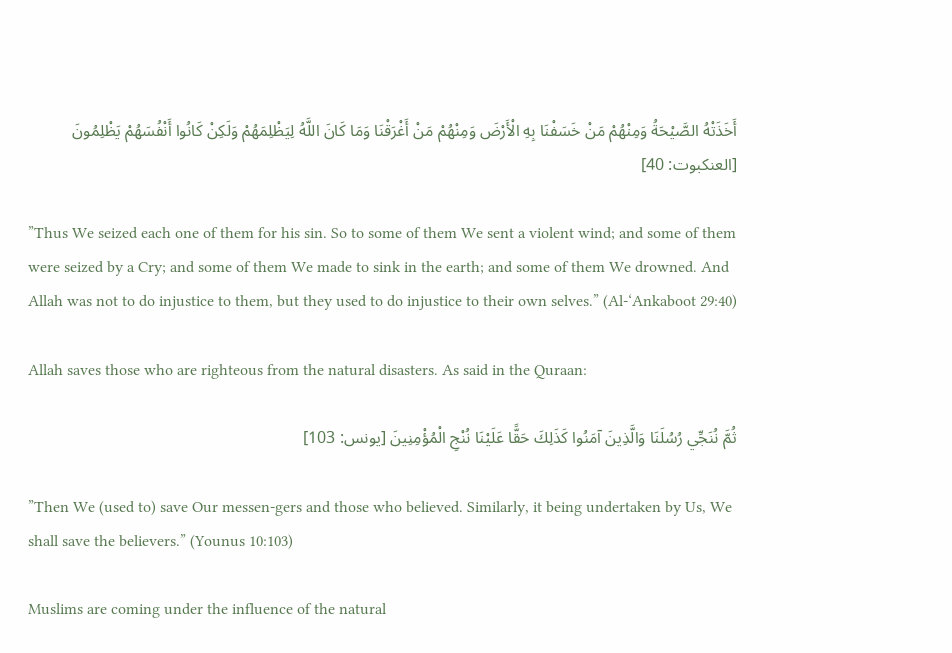أَخَذَتْهُ الصَّيْحَةُ وَمِنْهُمْ مَنْ خَسَفْنَا بِهِ الْأَرْضَ وَمِنْهُمْ مَنْ أَغْرَقْنَا وَمَا كَانَ اللَّهُ لِيَظْلِمَهُمْ وَلَكِنْ كَانُوا أَنْفُسَهُمْ يَظْلِمُونَ [العنكبوت: 40]

”Thus We seized each one of them for his sin. So to some of them We sent a violent wind; and some of them were seized by a Cry; and some of them We made to sink in the earth; and some of them We drowned. And Allah was not to do injustice to them, but they used to do injustice to their own selves.” (Al-‘Ankaboot 29:40)

Allah saves those who are righteous from the natural disasters. As said in the Quraan:

ثُمَّ نُنَجِّي رُسُلَنَا وَالَّذِينَ آمَنُوا كَذَلِكَ حَقًّا عَلَيْنَا نُنْجِ الْمُؤْمِنِينَ [يونس: 103]

”Then We (used to) save Our messen-gers and those who believed. Similarly, it being undertaken by Us, We shall save the believers.” (Younus 10:103)

Muslims are coming under the influence of the natural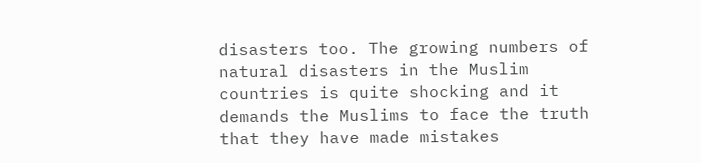disasters too. The growing numbers of natural disasters in the Muslim countries is quite shocking and it demands the Muslims to face the truth that they have made mistakes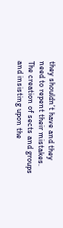they shouldn’t have and they need to repent their mistakes. The creation of sects and groups and insisting upon the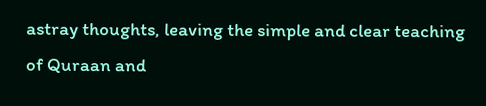astray thoughts, leaving the simple and clear teaching of Quraan and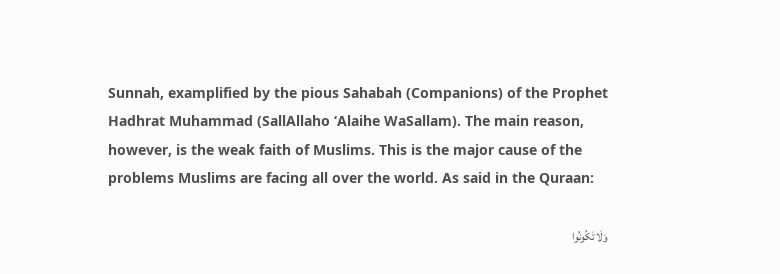Sunnah, examplified by the pious Sahabah (Companions) of the Prophet Hadhrat Muhammad (SallAllaho ‘Alaihe WaSallam). The main reason, however, is the weak faith of Muslims. This is the major cause of the problems Muslims are facing all over the world. As said in the Quraan:

وَلَا تَكُونُوا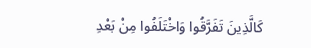كَالَّذِينَ تَفَرَّقُوا وَاخْتَلَفُوا مِنْ بَعْدِ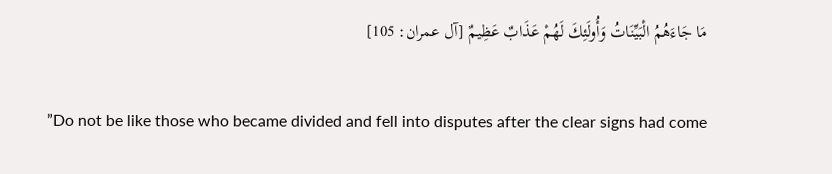مَا جَاءَهُمُ الْبَيِّنَاتُ وَأُولَئِكَ لَهُمْ عَذَابٌ عَظِيمٌ [آل عمران: 105]

”Do not be like those who became divided and fell into disputes after the clear signs had come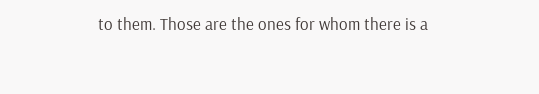to them. Those are the ones for whom there is a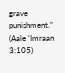grave punishment.” (Aale ‘Imraan 3:105)